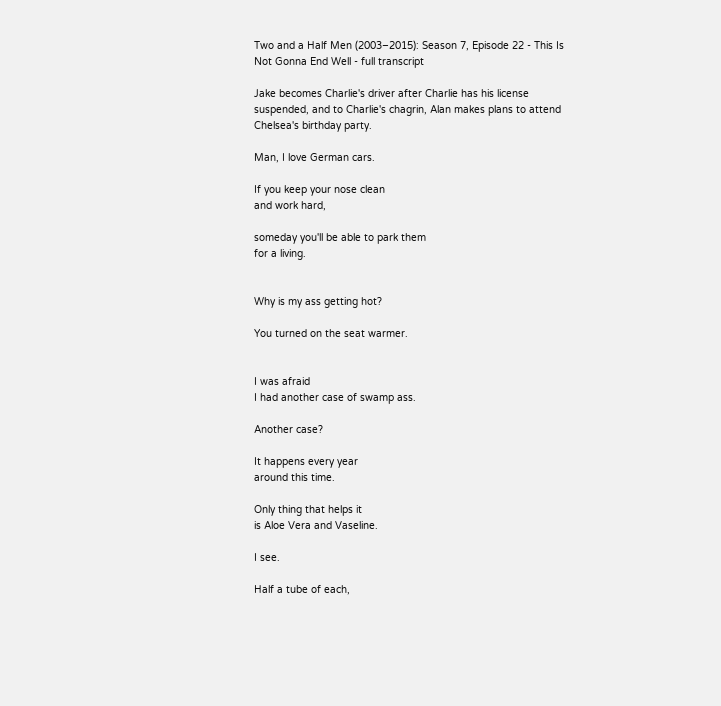Two and a Half Men (2003–2015): Season 7, Episode 22 - This Is Not Gonna End Well - full transcript

Jake becomes Charlie's driver after Charlie has his license suspended, and to Charlie's chagrin, Alan makes plans to attend Chelsea's birthday party.

Man, I love German cars.

If you keep your nose clean
and work hard,

someday you'll be able to park them
for a living.


Why is my ass getting hot?

You turned on the seat warmer.


I was afraid
I had another case of swamp ass.

Another case?

It happens every year
around this time.

Only thing that helps it
is Aloe Vera and Vaseline.

I see.

Half a tube of each,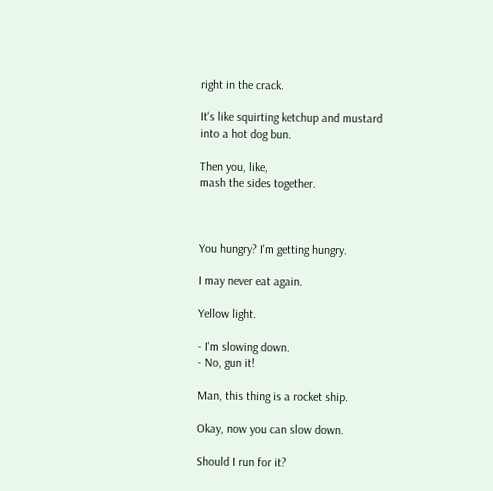right in the crack.

It's like squirting ketchup and mustard
into a hot dog bun.

Then you, like,
mash the sides together.



You hungry? I'm getting hungry.

I may never eat again.

Yellow light.

- I'm slowing down.
- No, gun it!

Man, this thing is a rocket ship.

Okay, now you can slow down.

Should I run for it?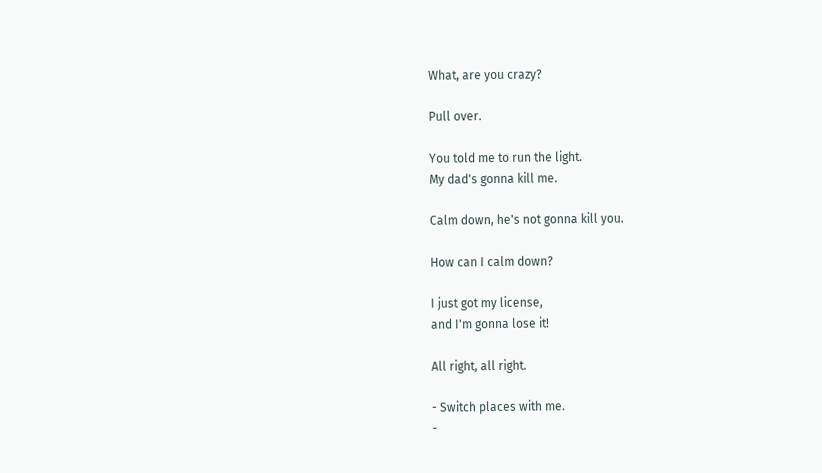What, are you crazy?

Pull over.

You told me to run the light.
My dad's gonna kill me.

Calm down, he's not gonna kill you.

How can I calm down?

I just got my license,
and I'm gonna lose it!

All right, all right.

- Switch places with me.
-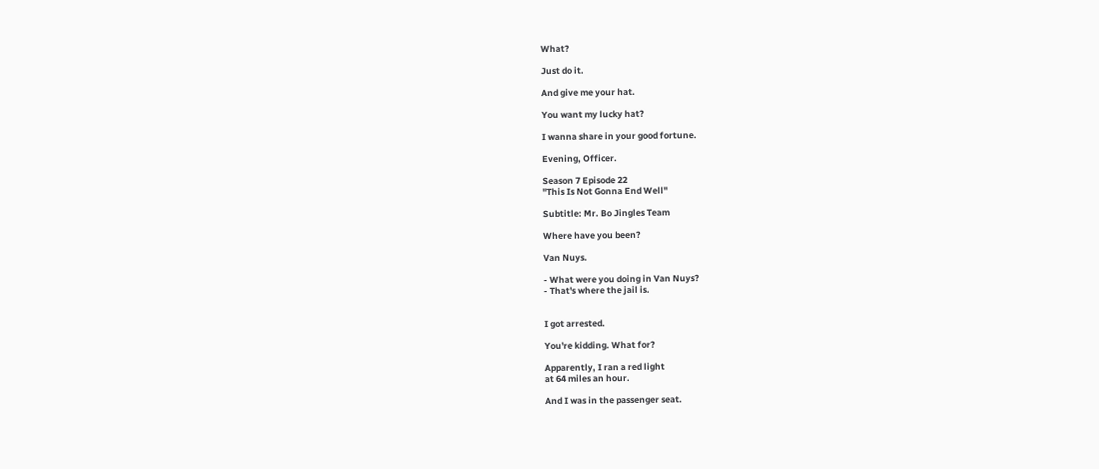What?

Just do it.

And give me your hat.

You want my lucky hat?

I wanna share in your good fortune.

Evening, Officer.

Season 7 Episode 22
"This Is Not Gonna End Well"

Subtitle: Mr. Bo Jingles Team

Where have you been?

Van Nuys.

- What were you doing in Van Nuys?
- That's where the jail is.


I got arrested.

You're kidding. What for?

Apparently, I ran a red light
at 64 miles an hour.

And I was in the passenger seat.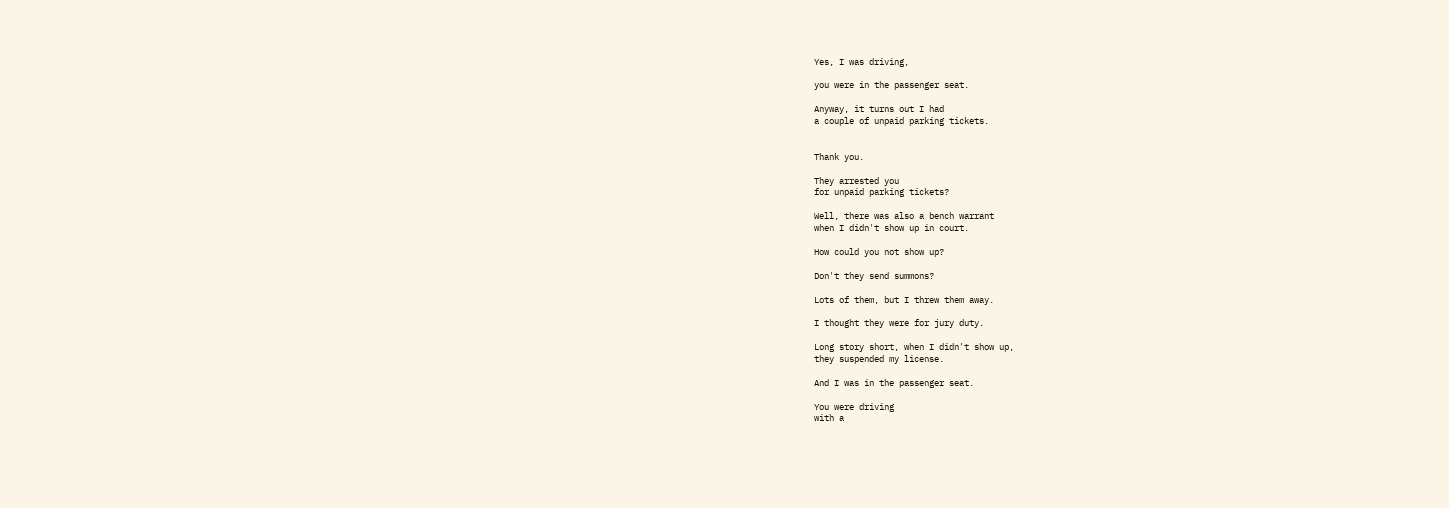Yes, I was driving,

you were in the passenger seat.

Anyway, it turns out I had
a couple of unpaid parking tickets.


Thank you.

They arrested you
for unpaid parking tickets?

Well, there was also a bench warrant
when I didn't show up in court.

How could you not show up?

Don't they send summons?

Lots of them, but I threw them away.

I thought they were for jury duty.

Long story short, when I didn't show up,
they suspended my license.

And I was in the passenger seat.

You were driving
with a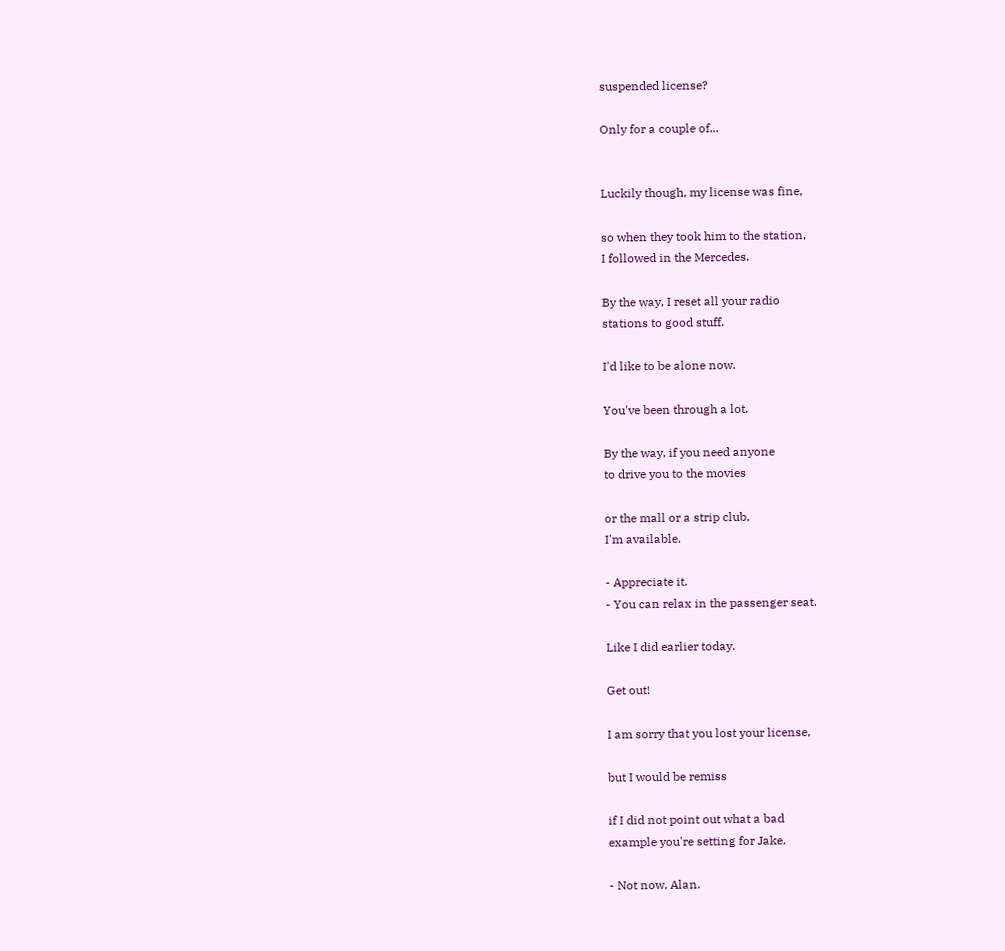suspended license?

Only for a couple of...


Luckily though, my license was fine,

so when they took him to the station,
I followed in the Mercedes.

By the way, I reset all your radio
stations to good stuff.

I'd like to be alone now.

You've been through a lot.

By the way, if you need anyone
to drive you to the movies

or the mall or a strip club,
I'm available.

- Appreciate it.
- You can relax in the passenger seat.

Like I did earlier today.

Get out!

I am sorry that you lost your license,

but I would be remiss

if I did not point out what a bad
example you're setting for Jake.

- Not now, Alan.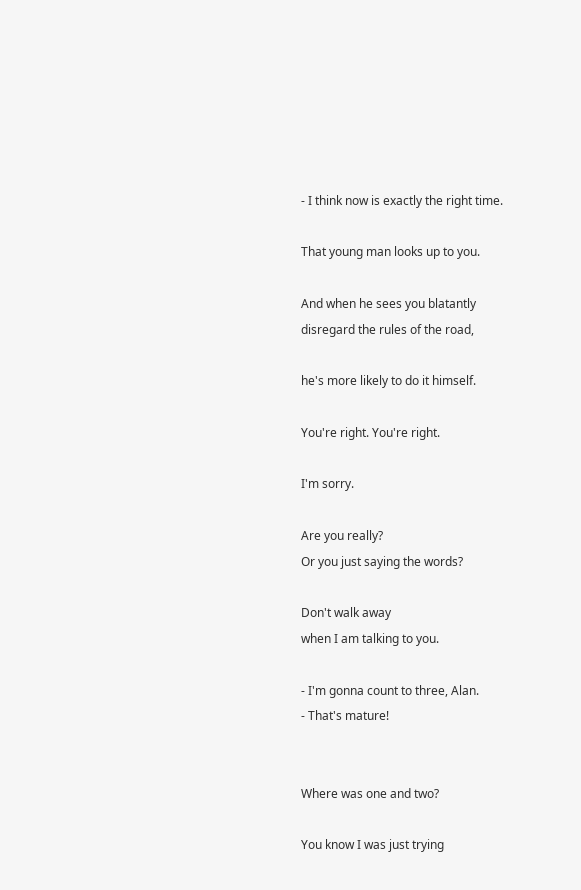- I think now is exactly the right time.

That young man looks up to you.

And when he sees you blatantly
disregard the rules of the road,

he's more likely to do it himself.

You're right. You're right.

I'm sorry.

Are you really?
Or you just saying the words?

Don't walk away
when I am talking to you.

- I'm gonna count to three, Alan.
- That's mature!


Where was one and two?

You know I was just trying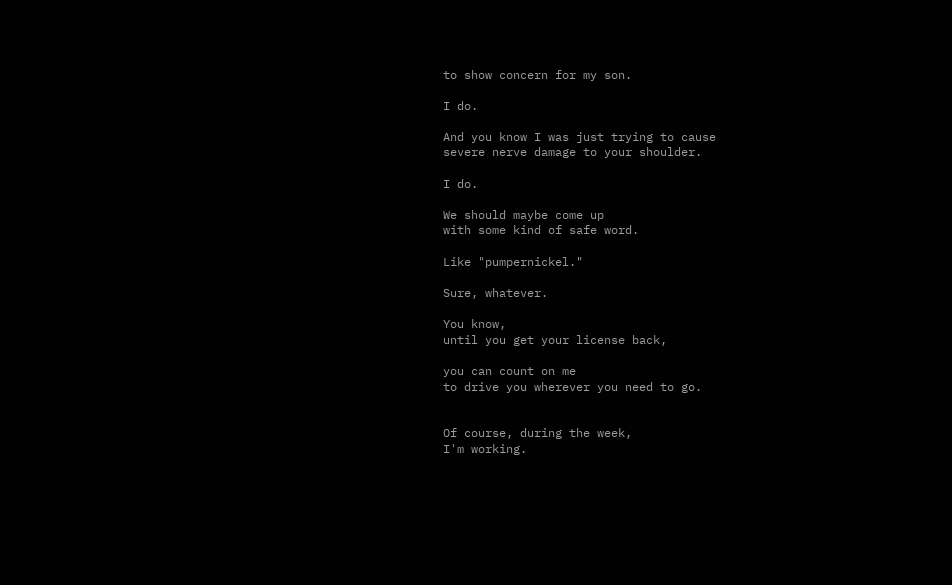to show concern for my son.

I do.

And you know I was just trying to cause
severe nerve damage to your shoulder.

I do.

We should maybe come up
with some kind of safe word.

Like "pumpernickel."

Sure, whatever.

You know,
until you get your license back,

you can count on me
to drive you wherever you need to go.


Of course, during the week,
I'm working.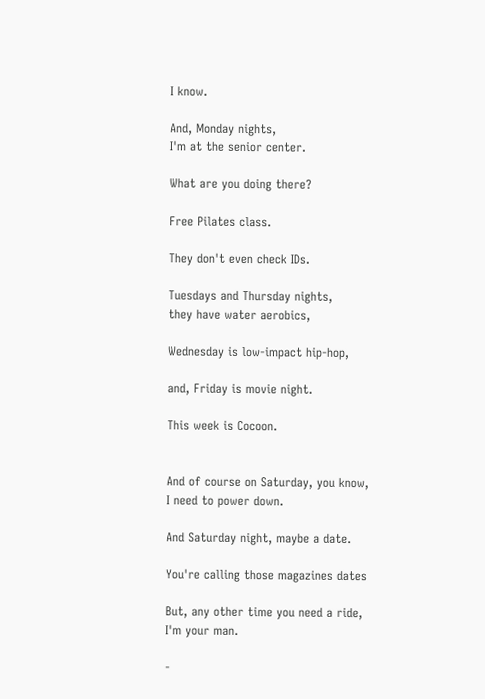I know.

And, Monday nights,
I'm at the senior center.

What are you doing there?

Free Pilates class.

They don't even check IDs.

Tuesdays and Thursday nights,
they have water aerobics,

Wednesday is low-impact hip-hop,

and, Friday is movie night.

This week is Cocoon.


And of course on Saturday, you know,
I need to power down.

And Saturday night, maybe a date.

You're calling those magazines dates

But, any other time you need a ride,
I'm your man.

-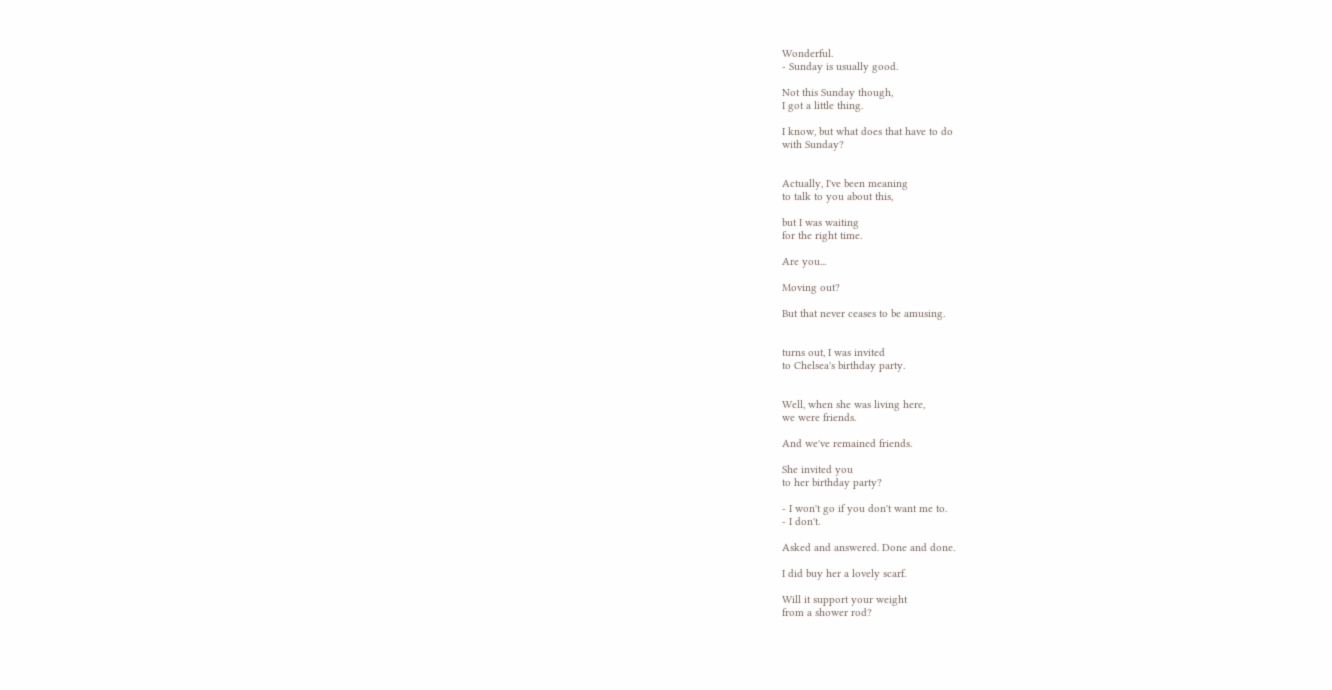Wonderful.
- Sunday is usually good.

Not this Sunday though,
I got a little thing.

I know, but what does that have to do
with Sunday?


Actually, I've been meaning
to talk to you about this,

but I was waiting
for the right time.

Are you...

Moving out?

But that never ceases to be amusing.


turns out, I was invited
to Chelsea's birthday party.


Well, when she was living here,
we were friends.

And we've remained friends.

She invited you
to her birthday party?

- I won't go if you don't want me to.
- I don't.

Asked and answered. Done and done.

I did buy her a lovely scarf.

Will it support your weight
from a shower rod?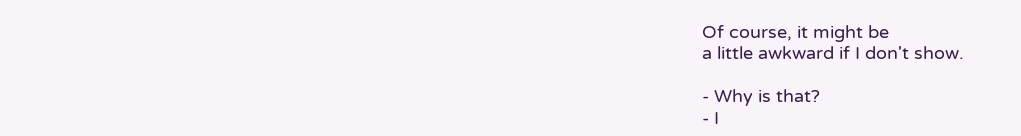Of course, it might be
a little awkward if I don't show.

- Why is that?
- I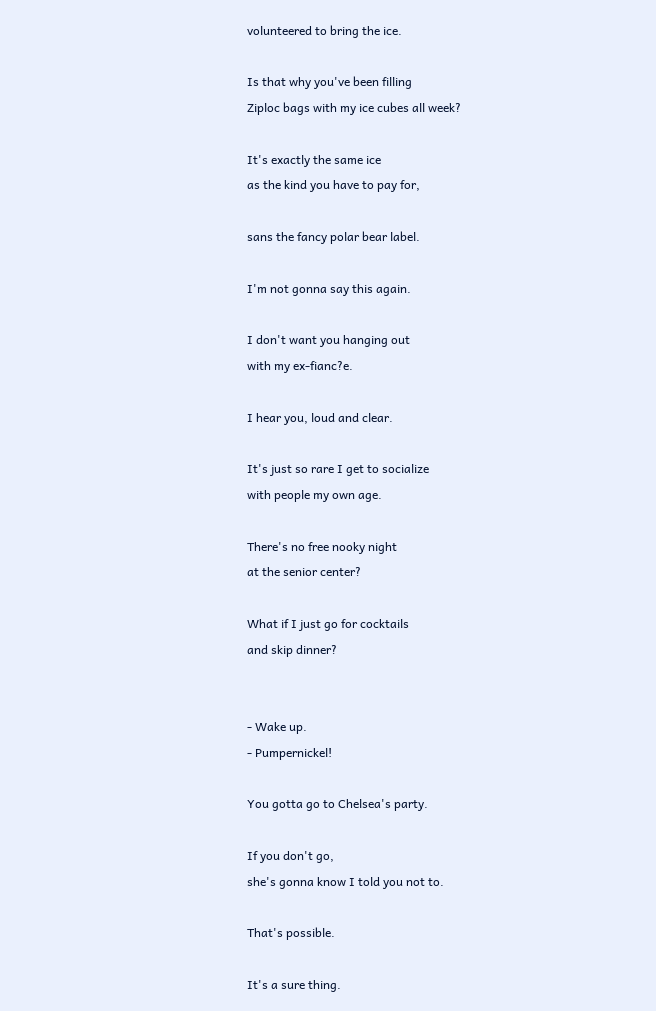volunteered to bring the ice.

Is that why you've been filling
Ziploc bags with my ice cubes all week?

It's exactly the same ice
as the kind you have to pay for,

sans the fancy polar bear label.

I'm not gonna say this again.

I don't want you hanging out
with my ex-fianc?e.

I hear you, loud and clear.

It's just so rare I get to socialize
with people my own age.

There's no free nooky night
at the senior center?

What if I just go for cocktails
and skip dinner?


- Wake up.
- Pumpernickel!

You gotta go to Chelsea's party.

If you don't go,
she's gonna know I told you not to.

That's possible.

It's a sure thing.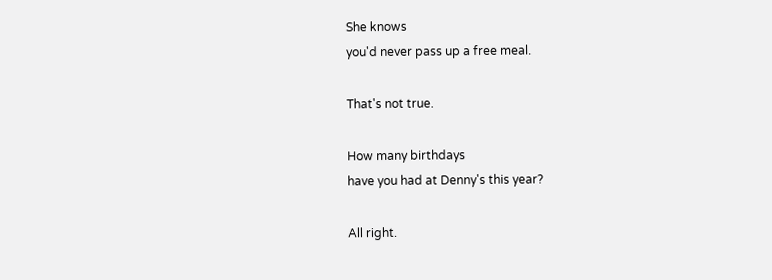She knows
you'd never pass up a free meal.

That's not true.

How many birthdays
have you had at Denny's this year?

All right.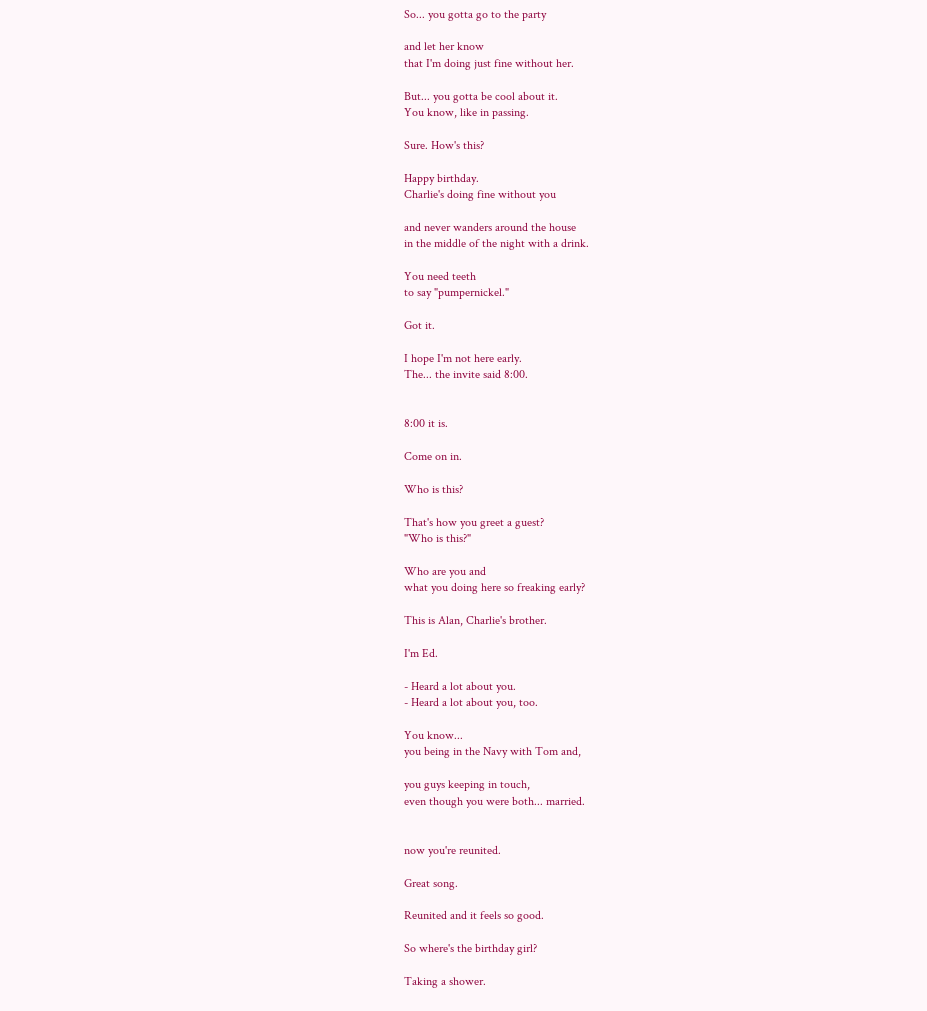So... you gotta go to the party

and let her know
that I'm doing just fine without her.

But... you gotta be cool about it.
You know, like in passing.

Sure. How's this?

Happy birthday.
Charlie's doing fine without you

and never wanders around the house
in the middle of the night with a drink.

You need teeth
to say "pumpernickel."

Got it.

I hope I'm not here early.
The... the invite said 8:00.


8:00 it is.

Come on in.

Who is this?

That's how you greet a guest?
"Who is this?"

Who are you and
what you doing here so freaking early?

This is Alan, Charlie's brother.

I'm Ed.

- Heard a lot about you.
- Heard a lot about you, too.

You know...
you being in the Navy with Tom and,

you guys keeping in touch,
even though you were both... married.


now you're reunited.

Great song.

Reunited and it feels so good.

So where's the birthday girl?

Taking a shower.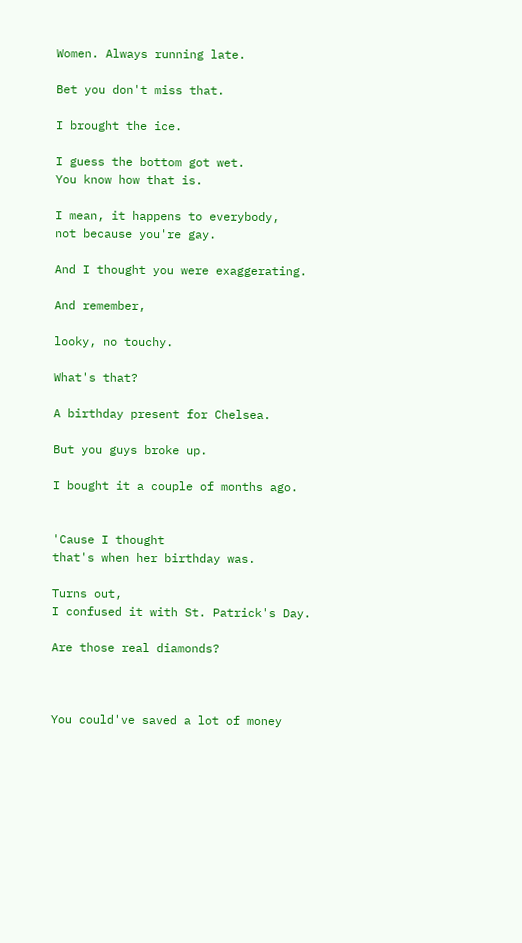Women. Always running late.

Bet you don't miss that.

I brought the ice.

I guess the bottom got wet.
You know how that is.

I mean, it happens to everybody,
not because you're gay.

And I thought you were exaggerating.

And remember,

looky, no touchy.

What's that?

A birthday present for Chelsea.

But you guys broke up.

I bought it a couple of months ago.


'Cause I thought
that's when her birthday was.

Turns out,
I confused it with St. Patrick's Day.

Are those real diamonds?



You could've saved a lot of money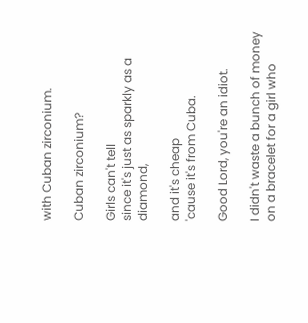with Cuban zirconium.

Cuban zirconium?

Girls can't tell
since it's just as sparkly as a diamond,

and it's cheap
'cause it's from Cuba.

Good Lord, you're an idiot.

I didn't waste a bunch of money
on a bracelet for a girl who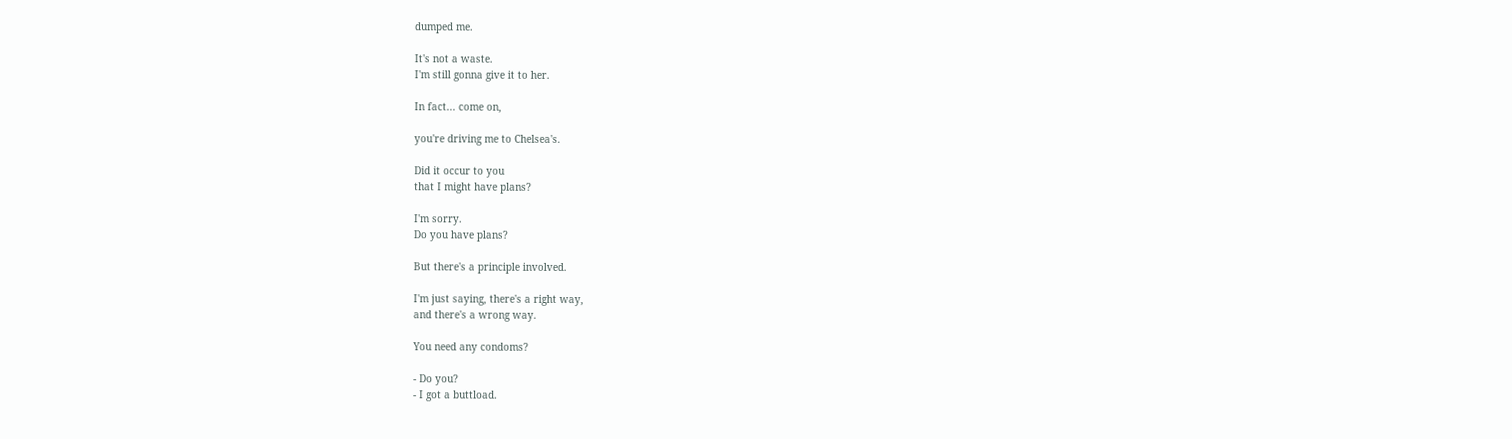dumped me.

It's not a waste.
I'm still gonna give it to her.

In fact... come on,

you're driving me to Chelsea's.

Did it occur to you
that I might have plans?

I'm sorry.
Do you have plans?

But there's a principle involved.

I'm just saying, there's a right way,
and there's a wrong way.

You need any condoms?

- Do you?
- I got a buttload.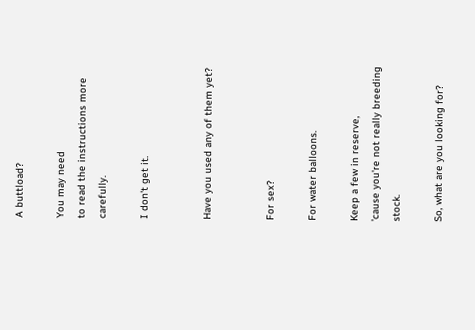A buttload?

You may need
to read the instructions more carefully.

I don't get it.


Have you used any of them yet?


For sex?

For water balloons.

Keep a few in reserve,
'cause you're not really breeding stock.

So, what are you looking for?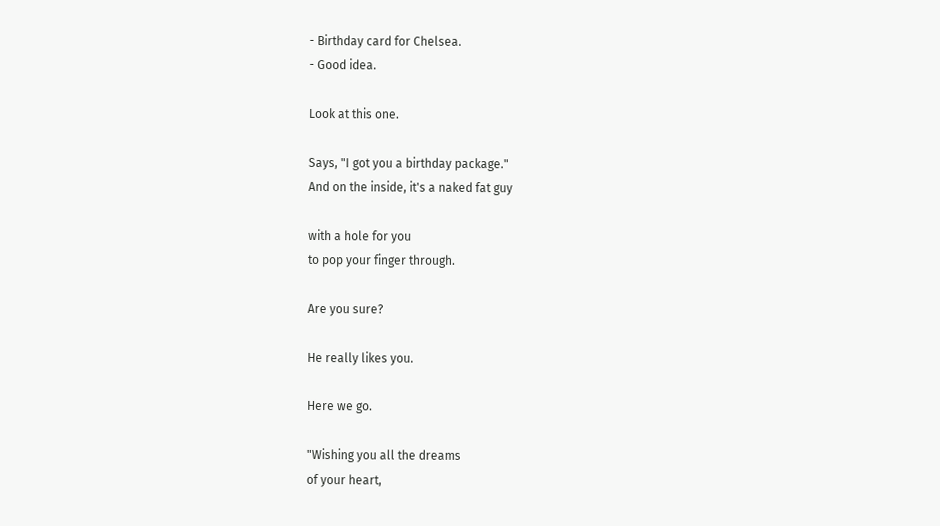- Birthday card for Chelsea.
- Good idea.

Look at this one.

Says, "I got you a birthday package."
And on the inside, it's a naked fat guy

with a hole for you
to pop your finger through.

Are you sure?

He really likes you.

Here we go.

"Wishing you all the dreams
of your heart,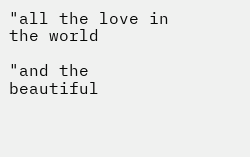"all the love in the world

"and the beautiful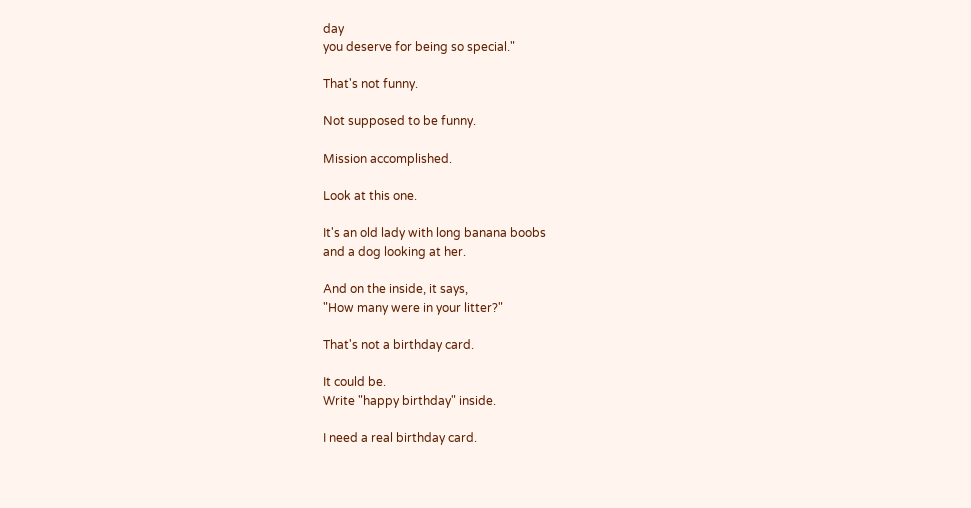day
you deserve for being so special."

That's not funny.

Not supposed to be funny.

Mission accomplished.

Look at this one.

It's an old lady with long banana boobs
and a dog looking at her.

And on the inside, it says,
"How many were in your litter?"

That's not a birthday card.

It could be.
Write "happy birthday" inside.

I need a real birthday card.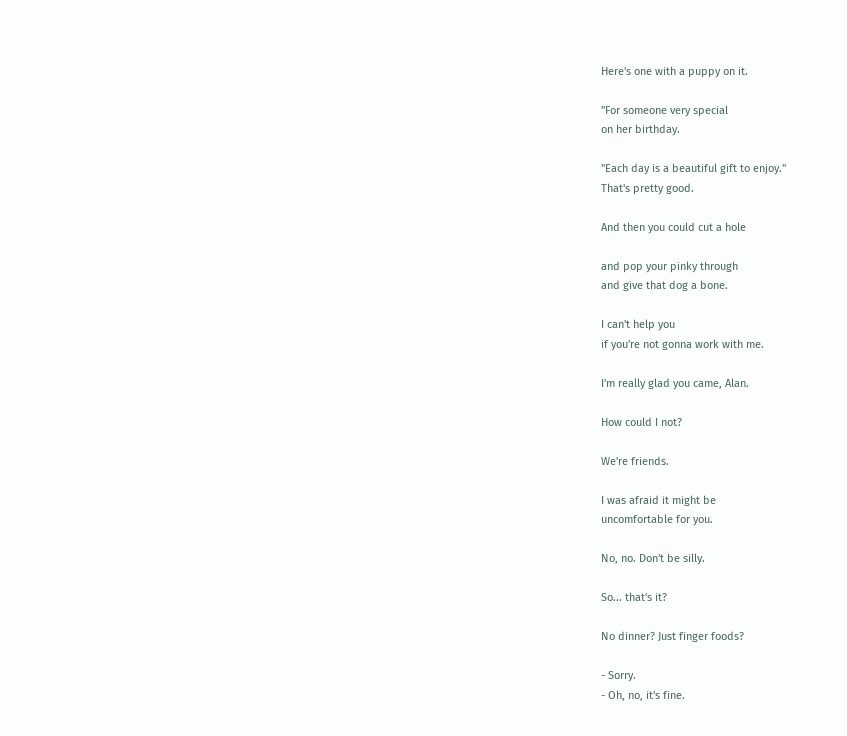Here's one with a puppy on it.

"For someone very special
on her birthday.

"Each day is a beautiful gift to enjoy."
That's pretty good.

And then you could cut a hole

and pop your pinky through
and give that dog a bone.

I can't help you
if you're not gonna work with me.

I'm really glad you came, Alan.

How could I not?

We're friends.

I was afraid it might be
uncomfortable for you.

No, no. Don't be silly.

So... that's it?

No dinner? Just finger foods?

- Sorry.
- Oh, no, it's fine.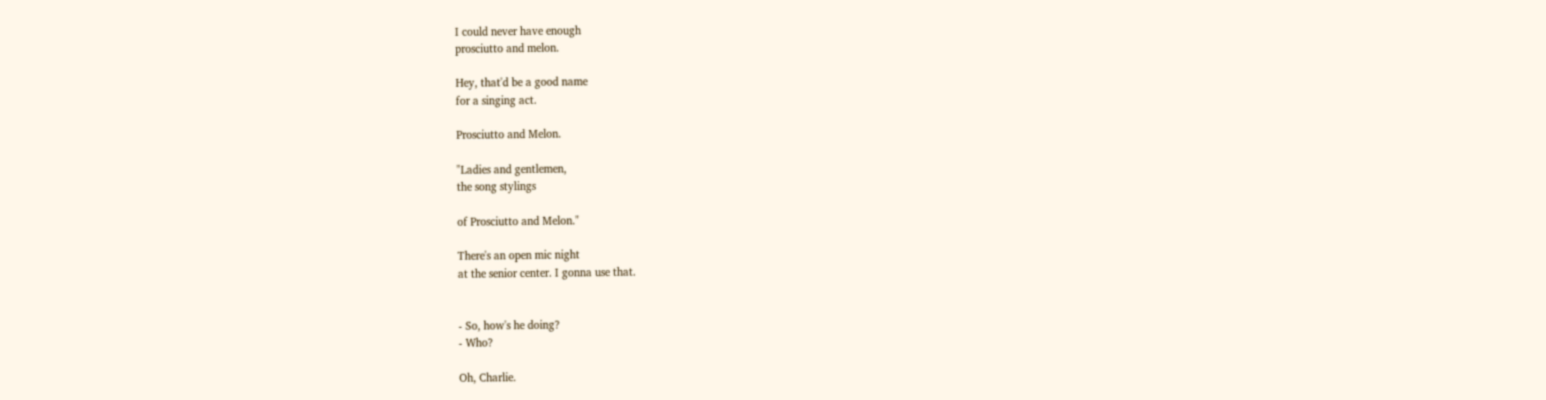I could never have enough
prosciutto and melon.

Hey, that'd be a good name
for a singing act.

Prosciutto and Melon.

"Ladies and gentlemen,
the song stylings

of Prosciutto and Melon."

There's an open mic night
at the senior center. I gonna use that.


- So, how's he doing?
- Who?

Oh, Charlie.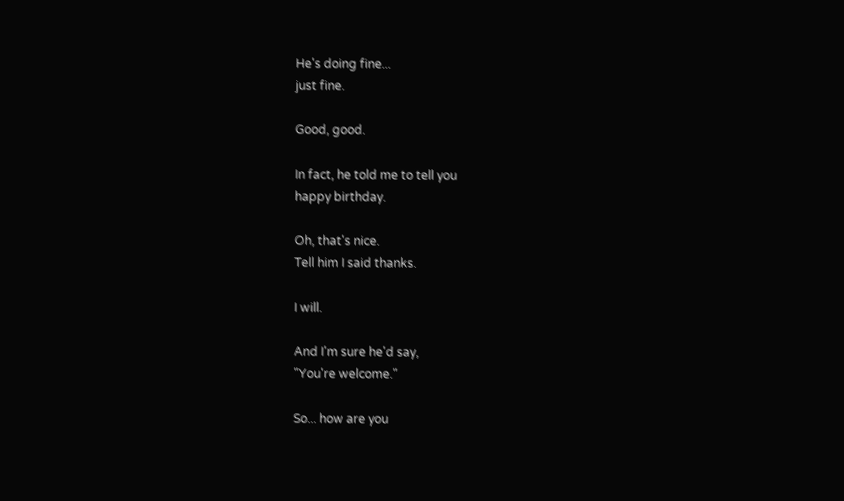He's doing fine...
just fine.

Good, good.

In fact, he told me to tell you
happy birthday.

Oh, that's nice.
Tell him I said thanks.

I will.

And I'm sure he'd say,
"You're welcome."

So... how are you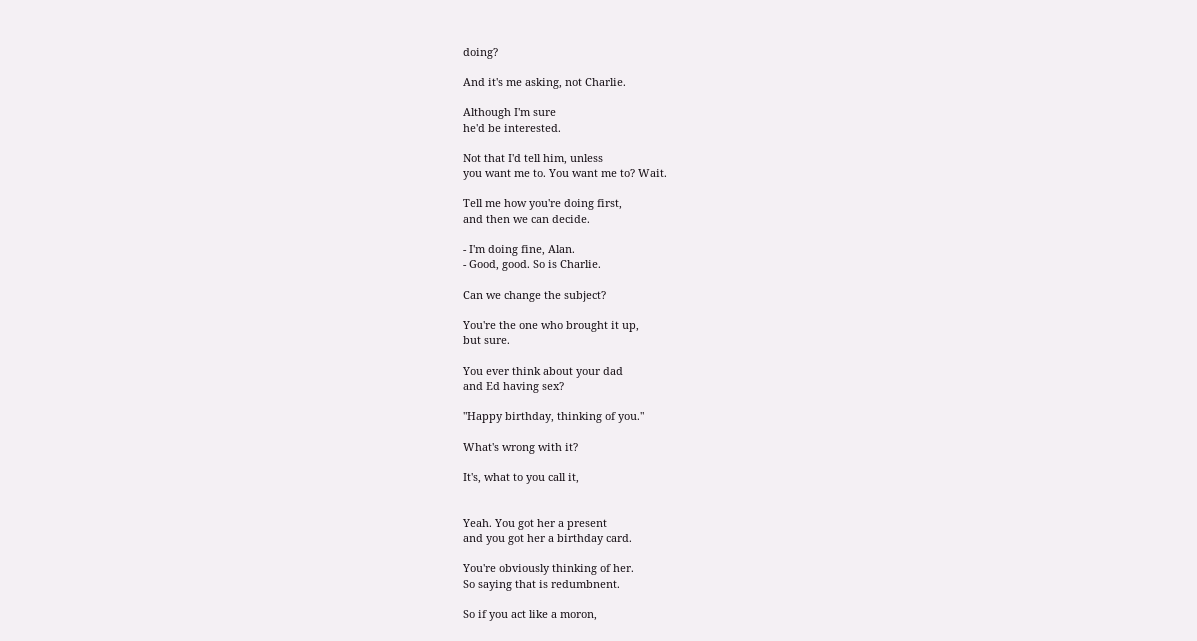doing?

And it's me asking, not Charlie.

Although I'm sure
he'd be interested.

Not that I'd tell him, unless
you want me to. You want me to? Wait.

Tell me how you're doing first,
and then we can decide.

- I'm doing fine, Alan.
- Good, good. So is Charlie.

Can we change the subject?

You're the one who brought it up,
but sure.

You ever think about your dad
and Ed having sex?

"Happy birthday, thinking of you."

What's wrong with it?

It's, what to you call it,


Yeah. You got her a present
and you got her a birthday card.

You're obviously thinking of her.
So saying that is redumbnent.

So if you act like a moron,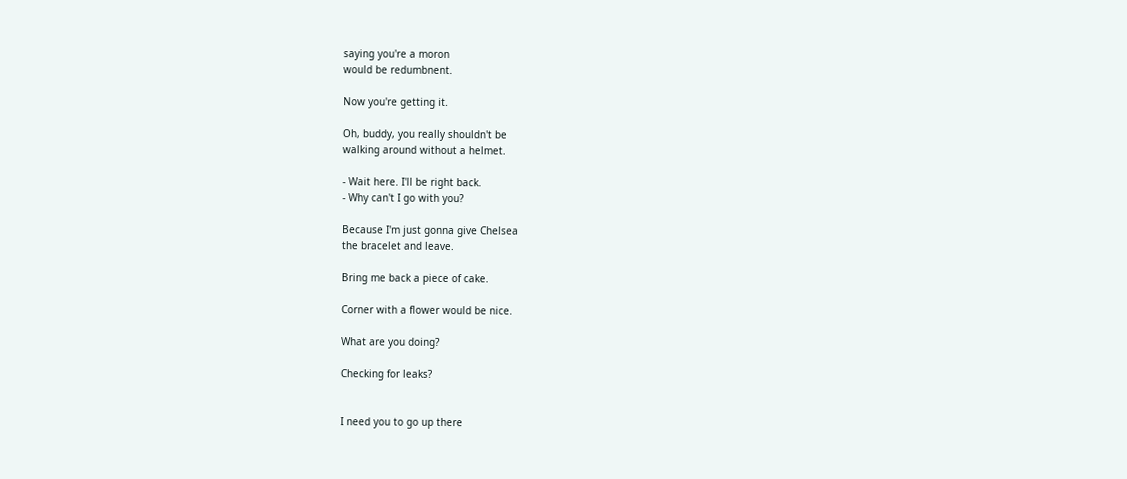saying you're a moron
would be redumbnent.

Now you're getting it.

Oh, buddy, you really shouldn't be
walking around without a helmet.

- Wait here. I'll be right back.
- Why can't I go with you?

Because I'm just gonna give Chelsea
the bracelet and leave.

Bring me back a piece of cake.

Corner with a flower would be nice.

What are you doing?

Checking for leaks?


I need you to go up there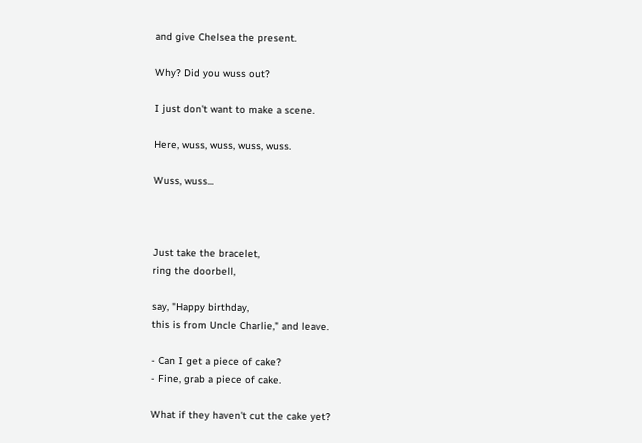and give Chelsea the present.

Why? Did you wuss out?

I just don't want to make a scene.

Here, wuss, wuss, wuss, wuss.

Wuss, wuss...



Just take the bracelet,
ring the doorbell,

say, "Happy birthday,
this is from Uncle Charlie," and leave.

- Can I get a piece of cake?
- Fine, grab a piece of cake.

What if they haven't cut the cake yet?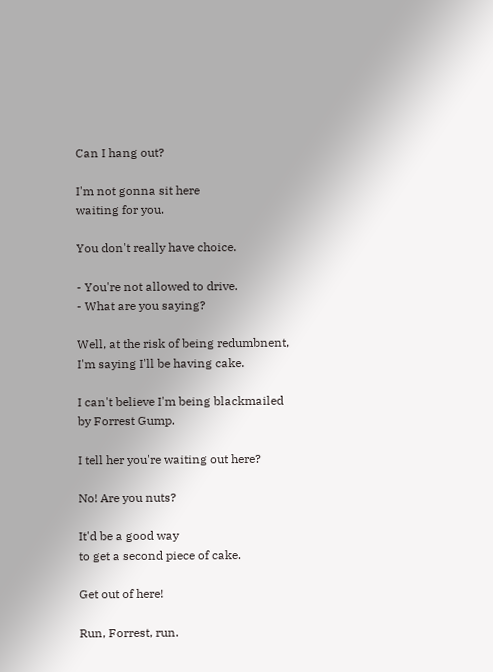Can I hang out?

I'm not gonna sit here
waiting for you.

You don't really have choice.

- You're not allowed to drive.
- What are you saying?

Well, at the risk of being redumbnent,
I'm saying I'll be having cake.

I can't believe I'm being blackmailed
by Forrest Gump.

I tell her you're waiting out here?

No! Are you nuts?

It'd be a good way
to get a second piece of cake.

Get out of here!

Run, Forrest, run.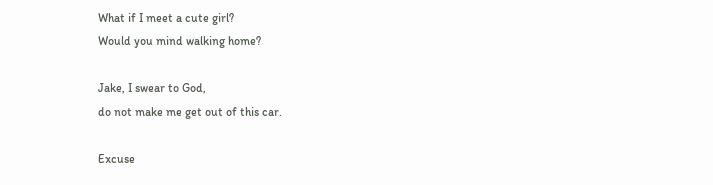What if I meet a cute girl?
Would you mind walking home?

Jake, I swear to God,
do not make me get out of this car.

Excuse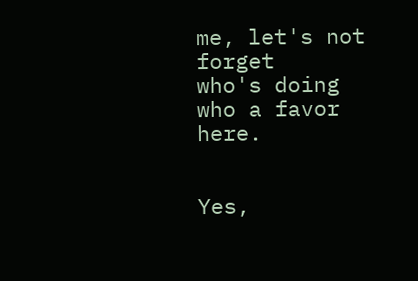me, let's not forget
who's doing who a favor here.


Yes,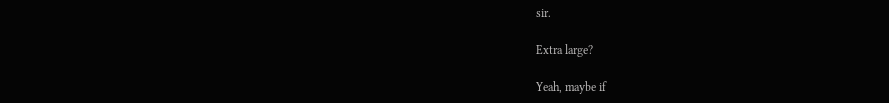sir.

Extra large?

Yeah, maybe if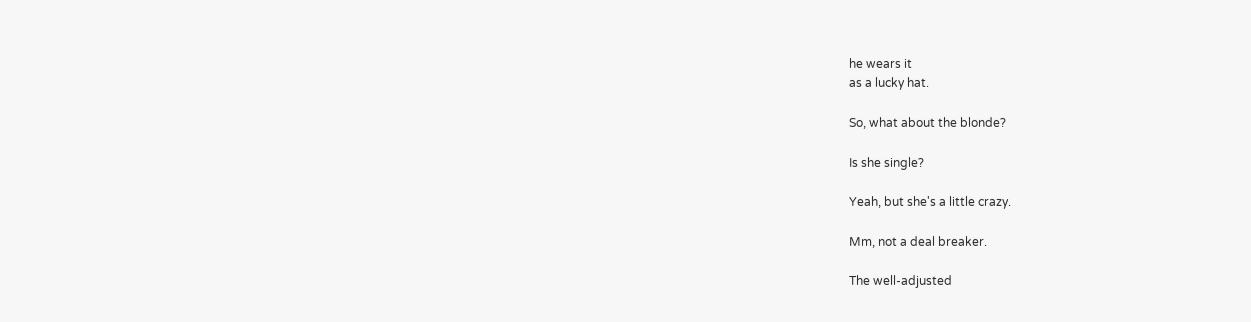he wears it
as a lucky hat.

So, what about the blonde?

Is she single?

Yeah, but she's a little crazy.

Mm, not a deal breaker.

The well-adjusted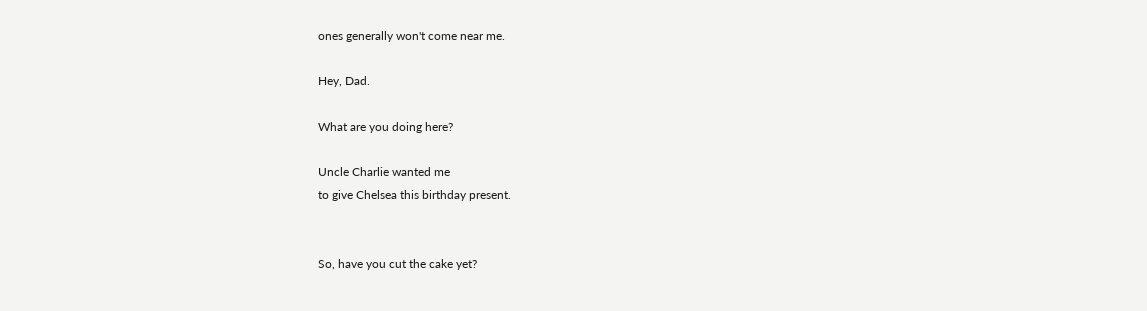ones generally won't come near me.

Hey, Dad.

What are you doing here?

Uncle Charlie wanted me
to give Chelsea this birthday present.


So, have you cut the cake yet?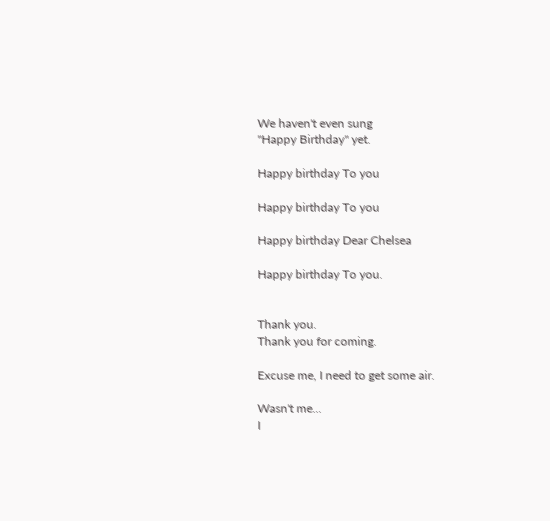We haven't even sung
"Happy Birthday" yet.

Happy birthday To you

Happy birthday To you

Happy birthday Dear Chelsea

Happy birthday To you.


Thank you.
Thank you for coming.

Excuse me, I need to get some air.

Wasn't me...
I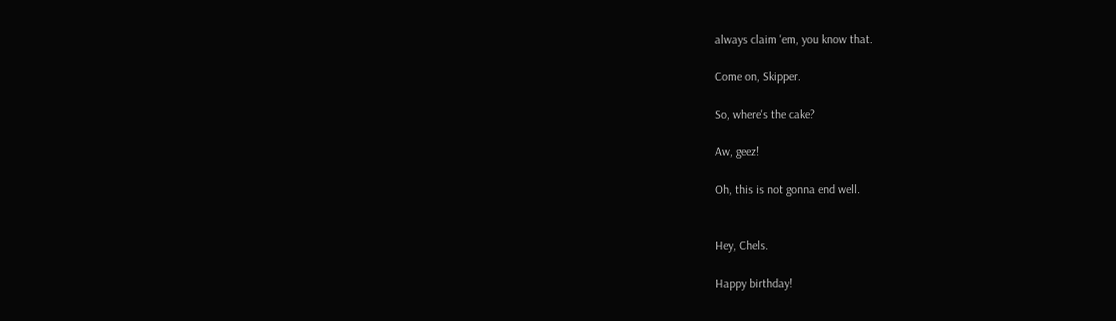always claim 'em, you know that.

Come on, Skipper.

So, where's the cake?

Aw, geez!

Oh, this is not gonna end well.


Hey, Chels.

Happy birthday!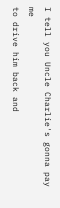I tell you Uncle Charlie's gonna pay me
to drive him back and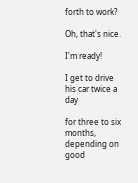forth to work?

Oh, that's nice.

I'm ready!

I get to drive his car twice a day

for three to six months,
depending on good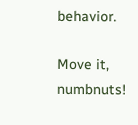behavior.

Move it, numbnuts!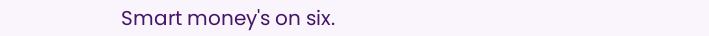Smart money's on six.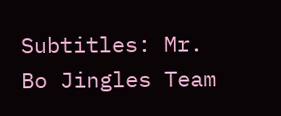Subtitles: Mr. Bo Jingles Team